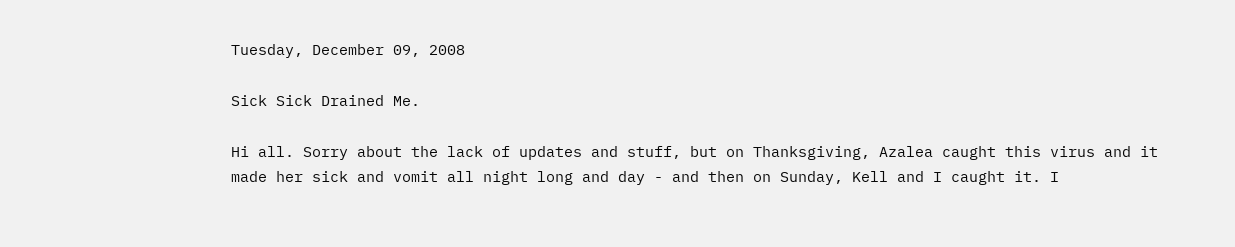Tuesday, December 09, 2008

Sick Sick Drained Me.

Hi all. Sorry about the lack of updates and stuff, but on Thanksgiving, Azalea caught this virus and it made her sick and vomit all night long and day - and then on Sunday, Kell and I caught it. I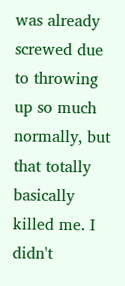was already screwed due to throwing up so much normally, but that totally basically killed me. I didn't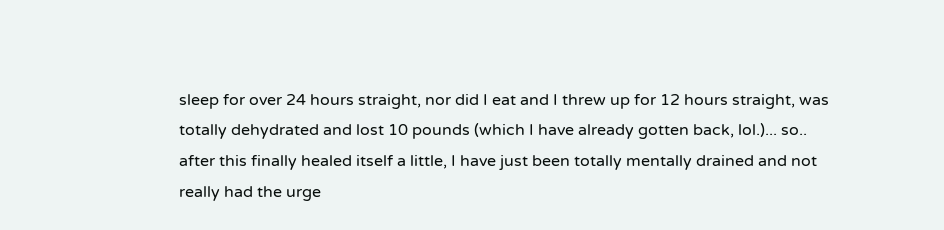sleep for over 24 hours straight, nor did I eat and I threw up for 12 hours straight, was totally dehydrated and lost 10 pounds (which I have already gotten back, lol.)... so.. after this finally healed itself a little, I have just been totally mentally drained and not really had the urge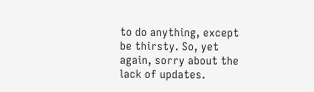to do anything, except be thirsty. So, yet again, sorry about the lack of updates.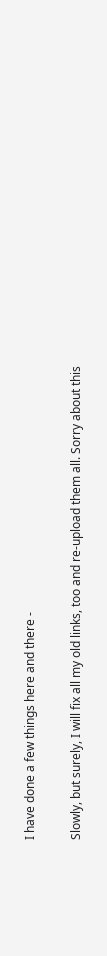I have done a few things here and there -

Slowly, but surely, I will fix all my old links, too and re-upload them all. Sorry about this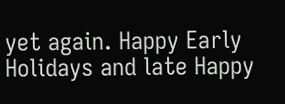yet again. Happy Early Holidays and late Happy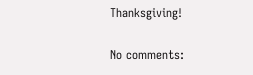Thanksgiving!

No comments: